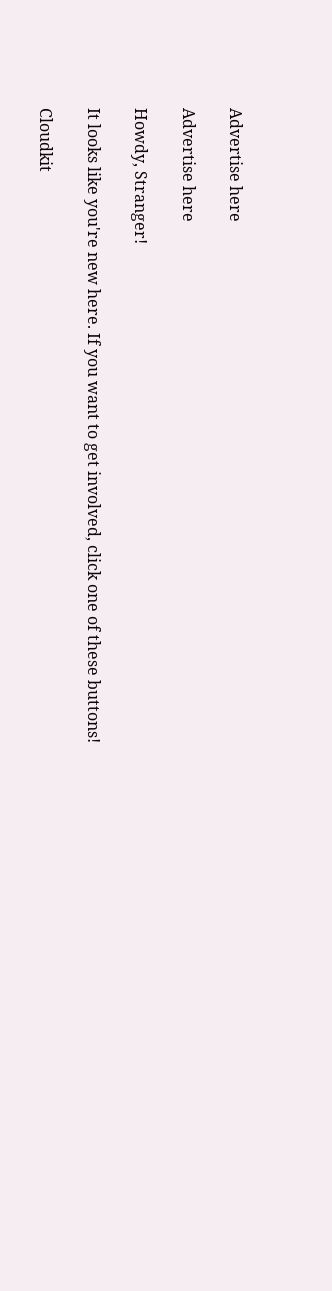Advertise here

Advertise here

Howdy, Stranger!

It looks like you're new here. If you want to get involved, click one of these buttons!

Cloudkit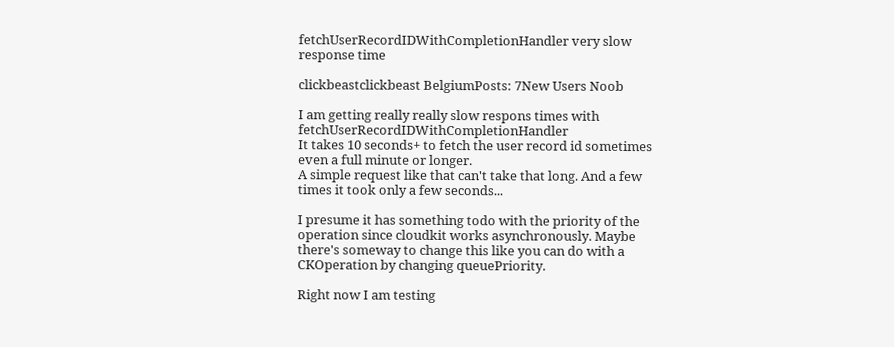fetchUserRecordIDWithCompletionHandler very slow response time

clickbeastclickbeast BelgiumPosts: 7New Users Noob

I am getting really really slow respons times with fetchUserRecordIDWithCompletionHandler
It takes 10 seconds+ to fetch the user record id sometimes even a full minute or longer.
A simple request like that can't take that long. And a few times it took only a few seconds...

I presume it has something todo with the priority of the operation since cloudkit works asynchronously. Maybe there's someway to change this like you can do with a CKOperation by changing queuePriority.

Right now I am testing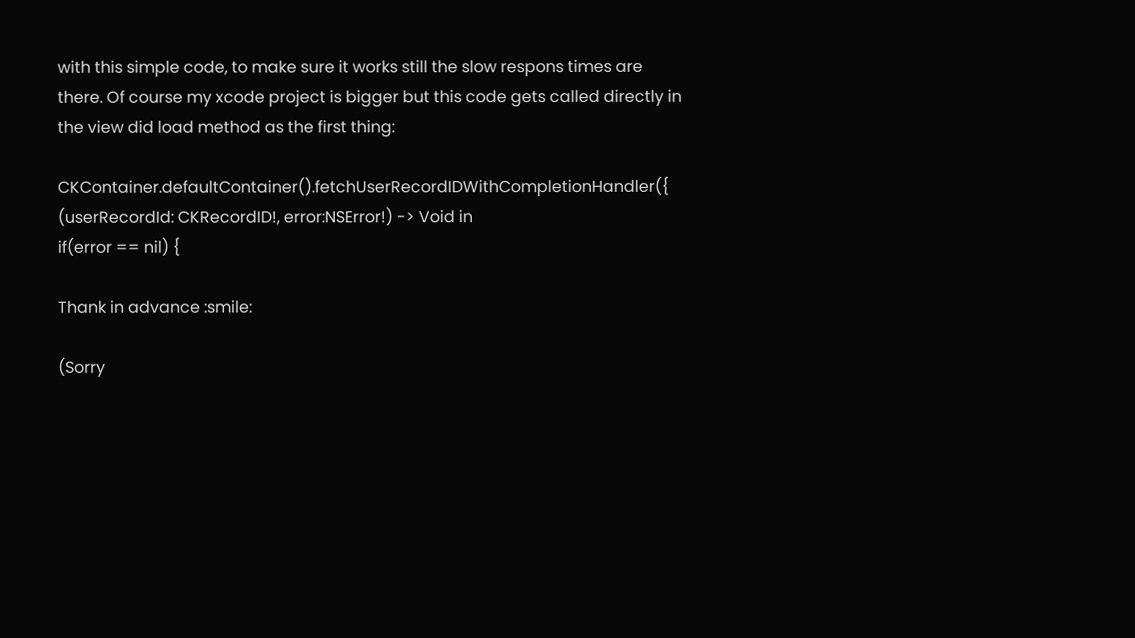with this simple code, to make sure it works still the slow respons times are there. Of course my xcode project is bigger but this code gets called directly in the view did load method as the first thing:

CKContainer.defaultContainer().fetchUserRecordIDWithCompletionHandler({ (userRecordId: CKRecordID!, error:NSError!) -> Void in
if(error == nil) {

Thank in advance :smile:

(Sorry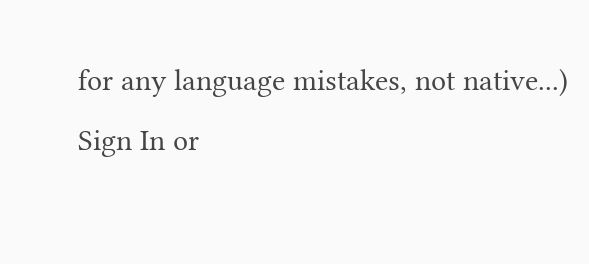for any language mistakes, not native...)
Sign In or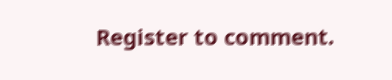Register to comment.